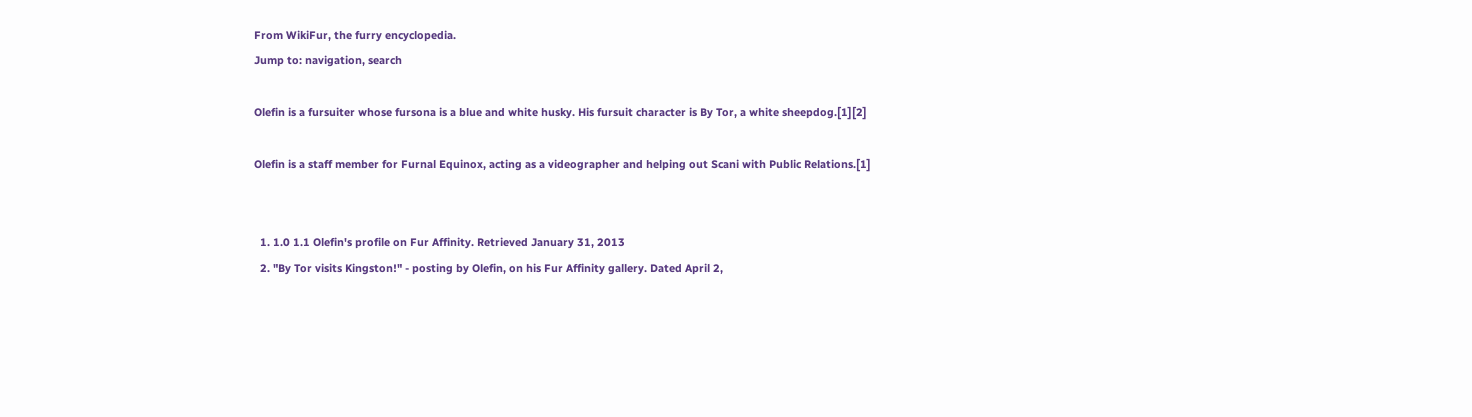From WikiFur, the furry encyclopedia.
Jump to: navigation, search

Olefin is a fursuiter whose fursona is a blue and white husky. His fursuit character is By Tor, a white sheepdog.[1][2]

Olefin is a staff member for Furnal Equinox, acting as a videographer and helping out Scani with Public Relations.[1]


  1. 1.0 1.1 Olefin's profile on Fur Affinity. Retrieved January 31, 2013
  2. "By Tor visits Kingston!" - posting by Olefin, on his Fur Affinity gallery. Dated April 2,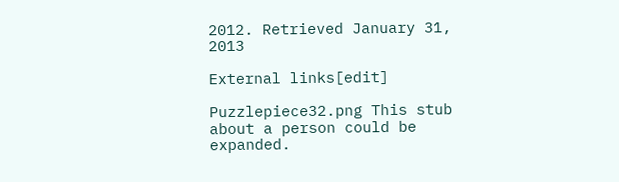2012. Retrieved January 31, 2013

External links[edit]

Puzzlepiece32.png This stub about a person could be expanded.